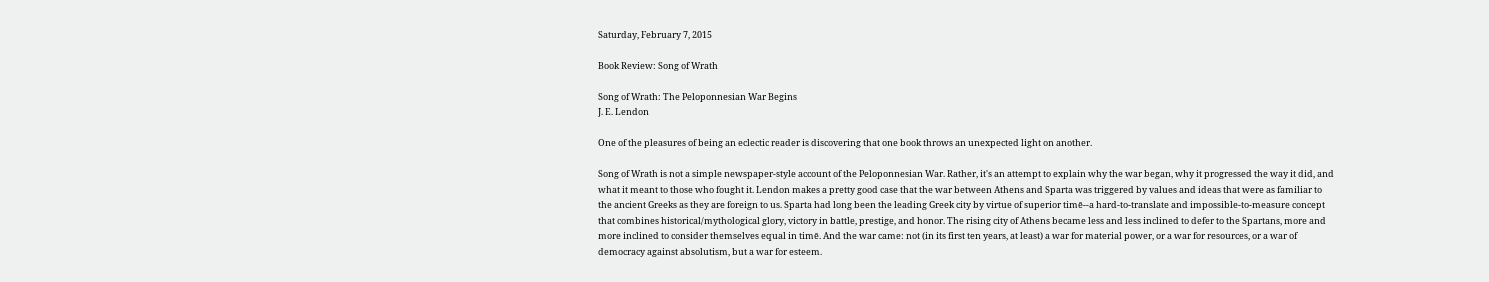Saturday, February 7, 2015

Book Review: Song of Wrath

Song of Wrath: The Peloponnesian War Begins
J. E. Lendon

One of the pleasures of being an eclectic reader is discovering that one book throws an unexpected light on another.

Song of Wrath is not a simple newspaper-style account of the Peloponnesian War. Rather, it's an attempt to explain why the war began, why it progressed the way it did, and what it meant to those who fought it. Lendon makes a pretty good case that the war between Athens and Sparta was triggered by values and ideas that were as familiar to the ancient Greeks as they are foreign to us. Sparta had long been the leading Greek city by virtue of superior timē--a hard-to-translate and impossible-to-measure concept that combines historical/mythological glory, victory in battle, prestige, and honor. The rising city of Athens became less and less inclined to defer to the Spartans, more and more inclined to consider themselves equal in timē. And the war came: not (in its first ten years, at least) a war for material power, or a war for resources, or a war of democracy against absolutism, but a war for esteem.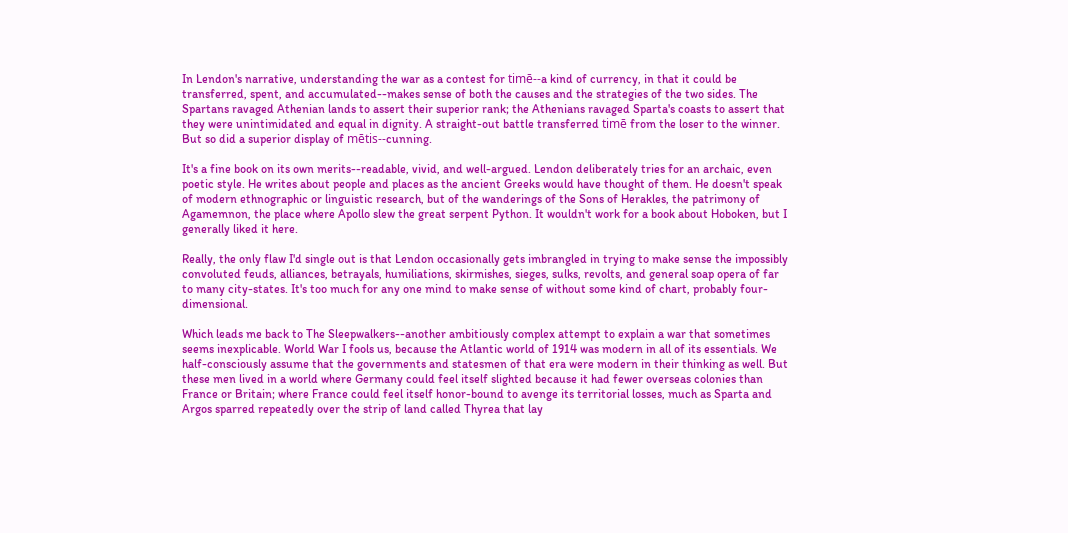In Lendon's narrative, understanding the war as a contest for timē--a kind of currency, in that it could be transferred, spent, and accumulated--makes sense of both the causes and the strategies of the two sides. The Spartans ravaged Athenian lands to assert their superior rank; the Athenians ravaged Sparta's coasts to assert that they were unintimidated and equal in dignity. A straight-out battle transferred timē from the loser to the winner. But so did a superior display of mētis--cunning.

It's a fine book on its own merits--readable, vivid, and well-argued. Lendon deliberately tries for an archaic, even poetic style. He writes about people and places as the ancient Greeks would have thought of them. He doesn't speak of modern ethnographic or linguistic research, but of the wanderings of the Sons of Herakles, the patrimony of Agamemnon, the place where Apollo slew the great serpent Python. It wouldn't work for a book about Hoboken, but I generally liked it here.

Really, the only flaw I'd single out is that Lendon occasionally gets imbrangled in trying to make sense the impossibly convoluted feuds, alliances, betrayals, humiliations, skirmishes, sieges, sulks, revolts, and general soap opera of far to many city-states. It's too much for any one mind to make sense of without some kind of chart, probably four-dimensional.

Which leads me back to The Sleepwalkers--another ambitiously complex attempt to explain a war that sometimes seems inexplicable. World War I fools us, because the Atlantic world of 1914 was modern in all of its essentials. We half-consciously assume that the governments and statesmen of that era were modern in their thinking as well. But these men lived in a world where Germany could feel itself slighted because it had fewer overseas colonies than France or Britain; where France could feel itself honor-bound to avenge its territorial losses, much as Sparta and Argos sparred repeatedly over the strip of land called Thyrea that lay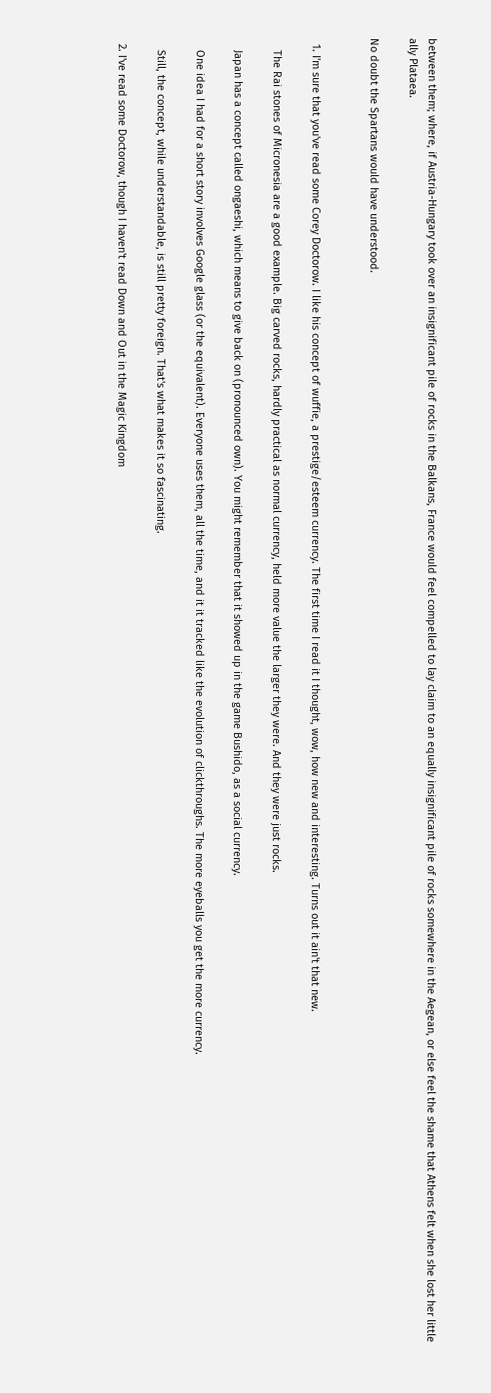between them; where, if Austria-Hungary took over an insignificant pile of rocks in the Balkans, France would feel compelled to lay claim to an equally insignificant pile of rocks somewhere in the Aegean, or else feel the shame that Athens felt when she lost her little ally Plataea.

No doubt the Spartans would have understood.


  1. I'm sure that you've read some Corey Doctorow. I like his concept of wuffie, a prestige/esteem currency. The first time I read it I thought, wow, how new and interesting. Turns out it ain't that new.

    The Rai stones of Micronesia are a good example. Big carved rocks, hardly practical as normal currency, held more value the larger they were. And they were just rocks.

    Japan has a concept called ongaeshi, which means to give back on (pronounced own). You might remember that it showed up in the game Bushido, as a social currency.

    One idea I had for a short story involves Google glass (or the equivalent). Everyone uses them, all the time, and it it tracked like the evolution of clickthroughs. The more eyeballs you get the more currency.

    Still, the concept, while understandable, is still pretty foreign. That's what makes it so fascinating.

  2. I've read some Doctorow, though I haven't read Down and Out in the Magic Kingdom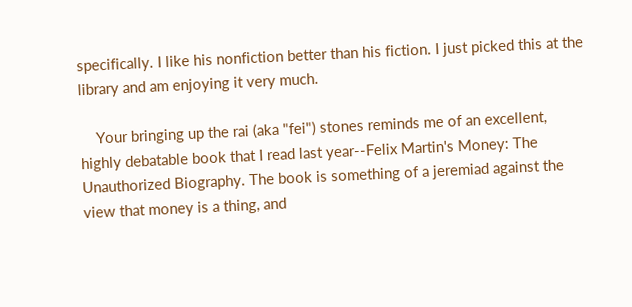specifically. I like his nonfiction better than his fiction. I just picked this at the library and am enjoying it very much.

    Your bringing up the rai (aka "fei") stones reminds me of an excellent, highly debatable book that I read last year--Felix Martin's Money: The Unauthorized Biography. The book is something of a jeremiad against the view that money is a thing, and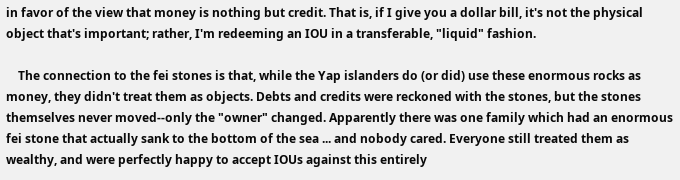in favor of the view that money is nothing but credit. That is, if I give you a dollar bill, it's not the physical object that's important; rather, I'm redeeming an IOU in a transferable, "liquid" fashion.

    The connection to the fei stones is that, while the Yap islanders do (or did) use these enormous rocks as money, they didn't treat them as objects. Debts and credits were reckoned with the stones, but the stones themselves never moved--only the "owner" changed. Apparently there was one family which had an enormous fei stone that actually sank to the bottom of the sea ... and nobody cared. Everyone still treated them as wealthy, and were perfectly happy to accept IOUs against this entirely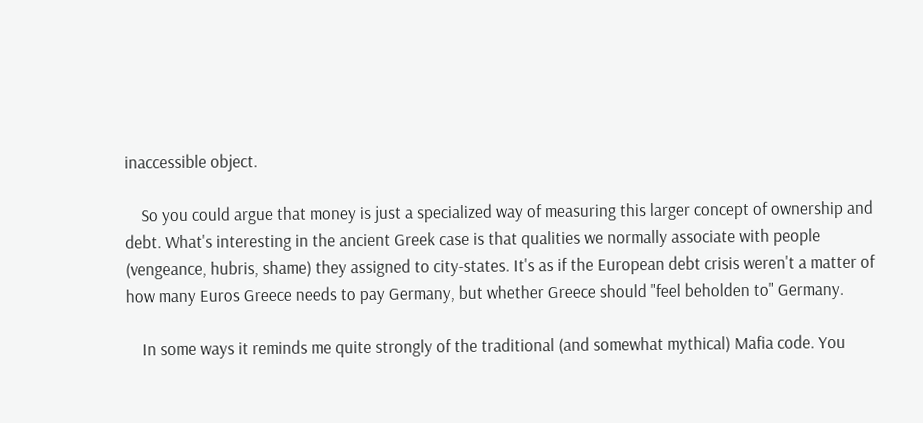inaccessible object.

    So you could argue that money is just a specialized way of measuring this larger concept of ownership and debt. What's interesting in the ancient Greek case is that qualities we normally associate with people (vengeance, hubris, shame) they assigned to city-states. It's as if the European debt crisis weren't a matter of how many Euros Greece needs to pay Germany, but whether Greece should "feel beholden to" Germany.

    In some ways it reminds me quite strongly of the traditional (and somewhat mythical) Mafia code. You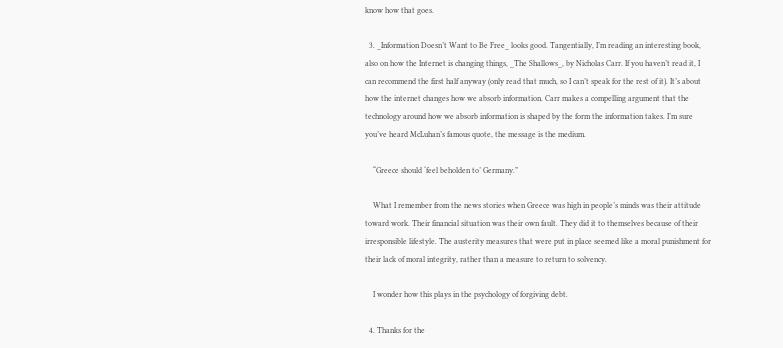know how that goes.

  3. _Information Doesn’t Want to Be Free_ looks good. Tangentially, I’m reading an interesting book, also on how the Internet is changing things, _The Shallows_, by Nicholas Carr. If you haven’t read it, I can recommend the first half anyway (only read that much, so I can’t speak for the rest of it). It’s about how the internet changes how we absorb information. Carr makes a compelling argument that the technology around how we absorb information is shaped by the form the information takes. I’m sure you’ve heard McLuhan’s famous quote, the message is the medium.

    “Greece should ‘feel beholden to’ Germany.”

    What I remember from the news stories when Greece was high in people’s minds was their attitude toward work. Their financial situation was their own fault. They did it to themselves because of their irresponsible lifestyle. The austerity measures that were put in place seemed like a moral punishment for their lack of moral integrity, rather than a measure to return to solvency.

    I wonder how this plays in the psychology of forgiving debt.

  4. Thanks for the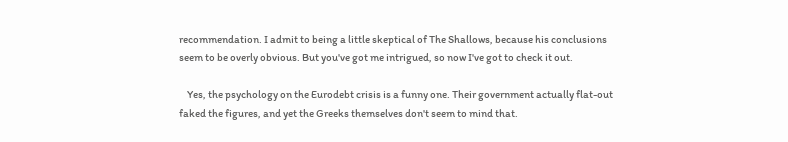recommendation. I admit to being a little skeptical of The Shallows, because his conclusions seem to be overly obvious. But you've got me intrigued, so now I've got to check it out.

    Yes, the psychology on the Eurodebt crisis is a funny one. Their government actually flat-out faked the figures, and yet the Greeks themselves don't seem to mind that.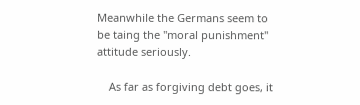Meanwhile the Germans seem to be taing the "moral punishment" attitude seriously.

    As far as forgiving debt goes, it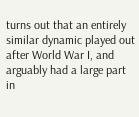turns out that an entirely similar dynamic played out after World War I, and arguably had a large part in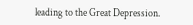leading to the Great Depression.